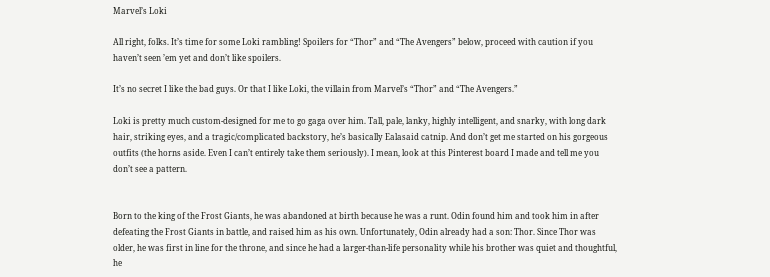Marvel’s Loki

All right, folks. It’s time for some Loki rambling! Spoilers for “Thor” and “The Avengers” below, proceed with caution if you haven’t seen ’em yet and don’t like spoilers.

It’s no secret I like the bad guys. Or that I like Loki, the villain from Marvel’s “Thor” and “The Avengers.”

Loki is pretty much custom-designed for me to go gaga over him. Tall, pale, lanky, highly intelligent, and snarky, with long dark hair, striking eyes, and a tragic/complicated backstory, he’s basically Ealasaid catnip. And don’t get me started on his gorgeous outfits (the horns aside. Even I can’t entirely take them seriously). I mean, look at this Pinterest board I made and tell me you don’t see a pattern.


Born to the king of the Frost Giants, he was abandoned at birth because he was a runt. Odin found him and took him in after defeating the Frost Giants in battle, and raised him as his own. Unfortunately, Odin already had a son: Thor. Since Thor was older, he was first in line for the throne, and since he had a larger-than-life personality while his brother was quiet and thoughtful, he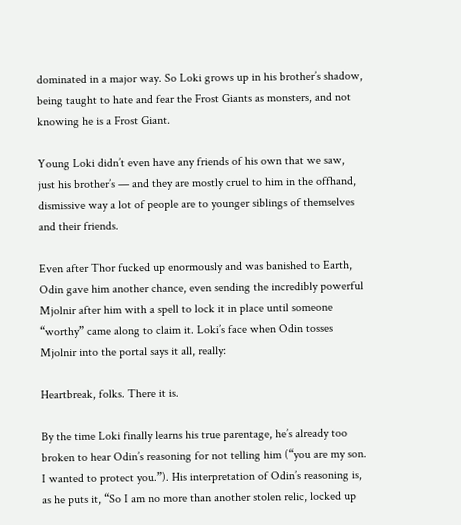dominated in a major way. So Loki grows up in his brother’s shadow, being taught to hate and fear the Frost Giants as monsters, and not knowing he is a Frost Giant.

Young Loki didn’t even have any friends of his own that we saw, just his brother’s — and they are mostly cruel to him in the offhand, dismissive way a lot of people are to younger siblings of themselves and their friends.

Even after Thor fucked up enormously and was banished to Earth, Odin gave him another chance, even sending the incredibly powerful Mjolnir after him with a spell to lock it in place until someone “worthy” came along to claim it. Loki’s face when Odin tosses Mjolnir into the portal says it all, really:

Heartbreak, folks. There it is.

By the time Loki finally learns his true parentage, he’s already too broken to hear Odin’s reasoning for not telling him (“you are my son. I wanted to protect you.”). His interpretation of Odin’s reasoning is, as he puts it, “So I am no more than another stolen relic, locked up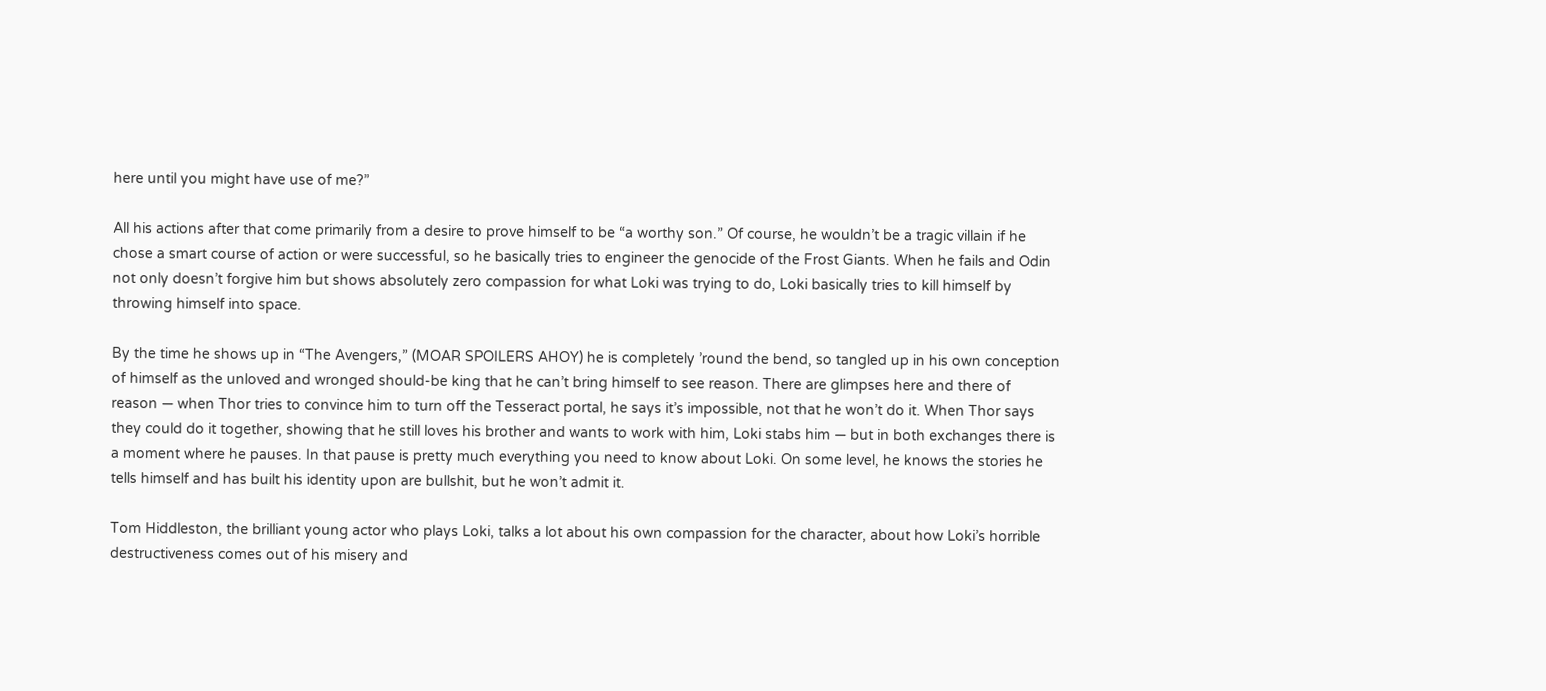here until you might have use of me?”

All his actions after that come primarily from a desire to prove himself to be “a worthy son.” Of course, he wouldn’t be a tragic villain if he chose a smart course of action or were successful, so he basically tries to engineer the genocide of the Frost Giants. When he fails and Odin not only doesn’t forgive him but shows absolutely zero compassion for what Loki was trying to do, Loki basically tries to kill himself by throwing himself into space.

By the time he shows up in “The Avengers,” (MOAR SPOILERS AHOY) he is completely ’round the bend, so tangled up in his own conception of himself as the unloved and wronged should-be king that he can’t bring himself to see reason. There are glimpses here and there of reason — when Thor tries to convince him to turn off the Tesseract portal, he says it’s impossible, not that he won’t do it. When Thor says they could do it together, showing that he still loves his brother and wants to work with him, Loki stabs him — but in both exchanges there is a moment where he pauses. In that pause is pretty much everything you need to know about Loki. On some level, he knows the stories he tells himself and has built his identity upon are bullshit, but he won’t admit it.

Tom Hiddleston, the brilliant young actor who plays Loki, talks a lot about his own compassion for the character, about how Loki’s horrible destructiveness comes out of his misery and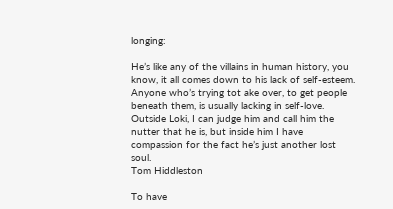longing:

He’s like any of the villains in human history, you know, it all comes down to his lack of self-esteem. Anyone who’s trying tot ake over, to get people beneath them, is usually lacking in self-love. Outside Loki, I can judge him and call him the nutter that he is, but inside him I have compassion for the fact he’s just another lost soul.
Tom Hiddleston

To have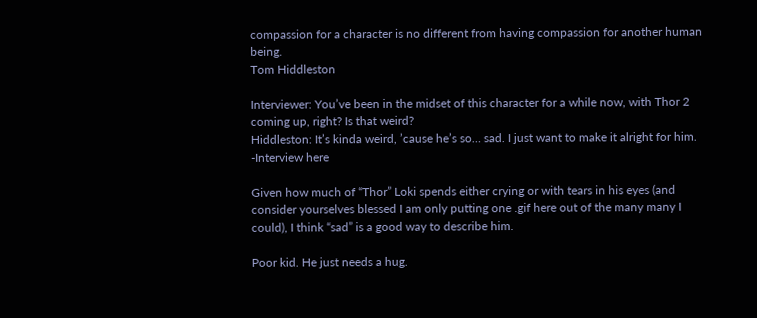compassion for a character is no different from having compassion for another human being.
Tom Hiddleston

Interviewer: You’ve been in the midset of this character for a while now, with Thor 2 coming up, right? Is that weird?
Hiddleston: It’s kinda weird, ’cause he’s so… sad. I just want to make it alright for him.
-Interview here

Given how much of “Thor” Loki spends either crying or with tears in his eyes (and consider yourselves blessed I am only putting one .gif here out of the many many I could), I think “sad” is a good way to describe him.

Poor kid. He just needs a hug.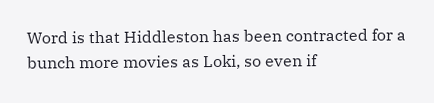Word is that Hiddleston has been contracted for a bunch more movies as Loki, so even if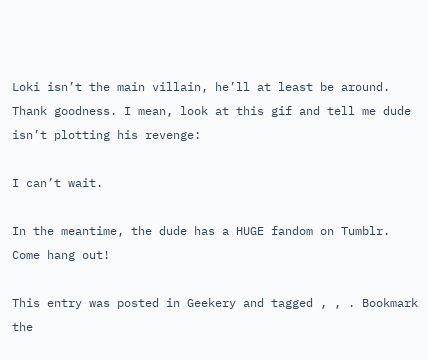Loki isn’t the main villain, he’ll at least be around. Thank goodness. I mean, look at this gif and tell me dude isn’t plotting his revenge:

I can’t wait.

In the meantime, the dude has a HUGE fandom on Tumblr. Come hang out!

This entry was posted in Geekery and tagged , , . Bookmark the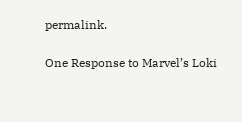permalink.

One Response to Marvel’s Loki